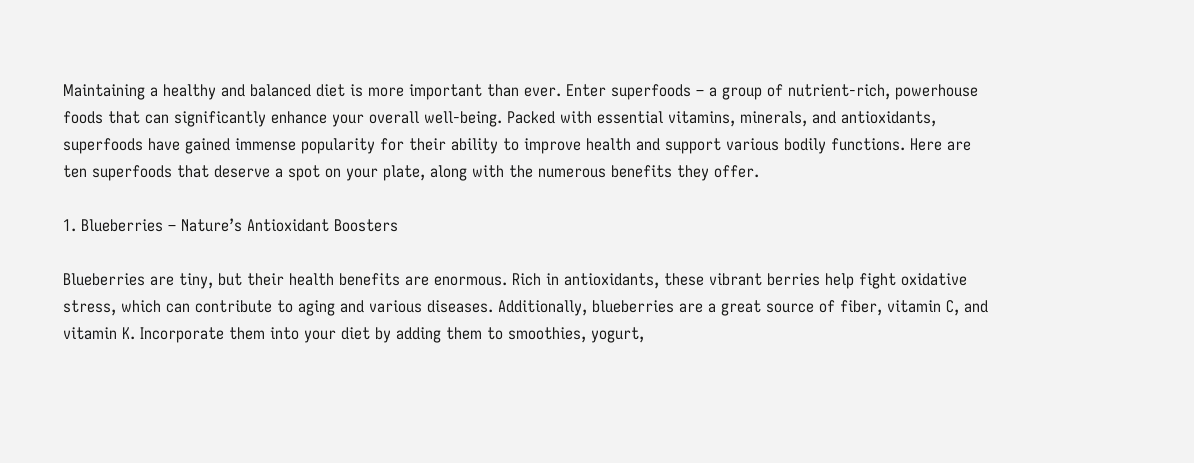Maintaining a healthy and balanced diet is more important than ever. Enter superfoods – a group of nutrient-rich, powerhouse foods that can significantly enhance your overall well-being. Packed with essential vitamins, minerals, and antioxidants, superfoods have gained immense popularity for their ability to improve health and support various bodily functions. Here are ten superfoods that deserve a spot on your plate, along with the numerous benefits they offer.

1. Blueberries – Nature’s Antioxidant Boosters

Blueberries are tiny, but their health benefits are enormous. Rich in antioxidants, these vibrant berries help fight oxidative stress, which can contribute to aging and various diseases. Additionally, blueberries are a great source of fiber, vitamin C, and vitamin K. Incorporate them into your diet by adding them to smoothies, yogurt,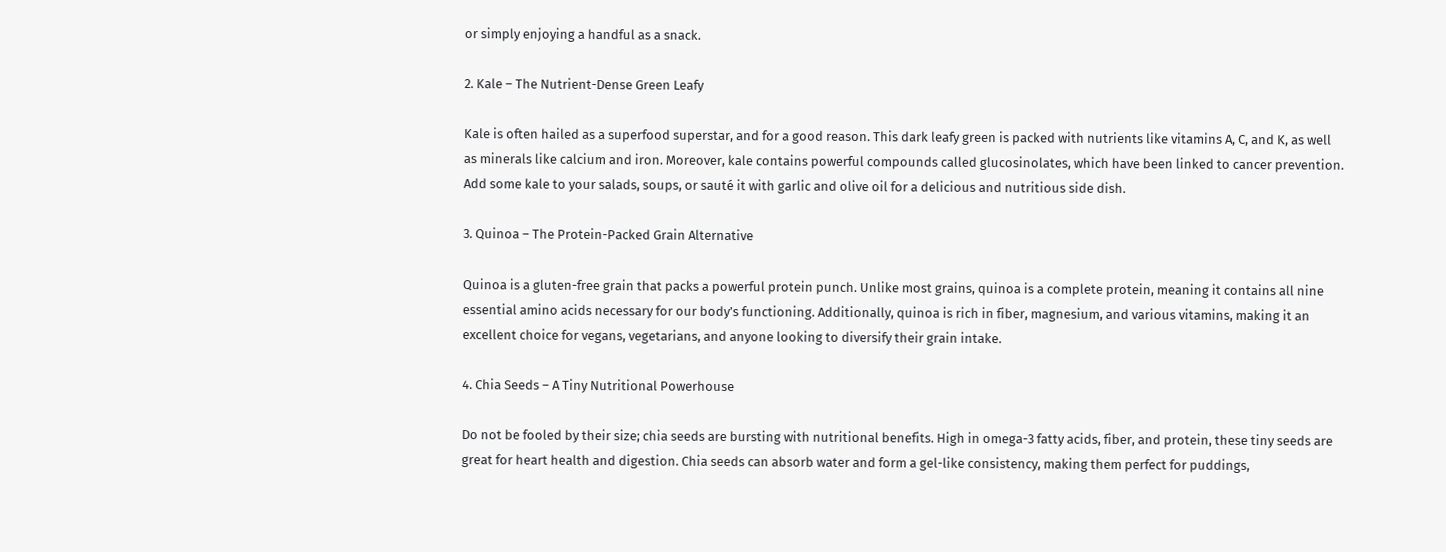or simply enjoying a handful as a snack.

2. Kale – The Nutrient-Dense Green Leafy

Kale is often hailed as a superfood superstar, and for a good reason. This dark leafy green is packed with nutrients like vitamins A, C, and K, as well as minerals like calcium and iron. Moreover, kale contains powerful compounds called glucosinolates, which have been linked to cancer prevention. Add some kale to your salads, soups, or sauté it with garlic and olive oil for a delicious and nutritious side dish.

3. Quinoa – The Protein-Packed Grain Alternative

Quinoa is a gluten-free grain that packs a powerful protein punch. Unlike most grains, quinoa is a complete protein, meaning it contains all nine essential amino acids necessary for our body’s functioning. Additionally, quinoa is rich in fiber, magnesium, and various vitamins, making it an excellent choice for vegans, vegetarians, and anyone looking to diversify their grain intake.

4. Chia Seeds – A Tiny Nutritional Powerhouse

Do not be fooled by their size; chia seeds are bursting with nutritional benefits. High in omega-3 fatty acids, fiber, and protein, these tiny seeds are great for heart health and digestion. Chia seeds can absorb water and form a gel-like consistency, making them perfect for puddings,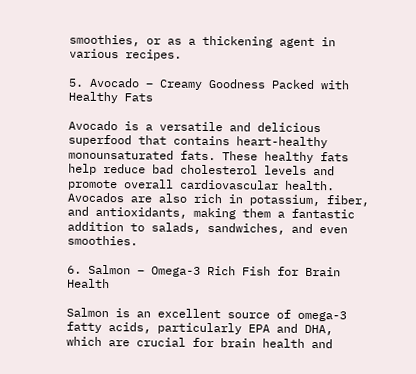smoothies, or as a thickening agent in various recipes.

5. Avocado – Creamy Goodness Packed with Healthy Fats

Avocado is a versatile and delicious superfood that contains heart-healthy monounsaturated fats. These healthy fats help reduce bad cholesterol levels and promote overall cardiovascular health. Avocados are also rich in potassium, fiber, and antioxidants, making them a fantastic addition to salads, sandwiches, and even smoothies.

6. Salmon – Omega-3 Rich Fish for Brain Health

Salmon is an excellent source of omega-3 fatty acids, particularly EPA and DHA, which are crucial for brain health and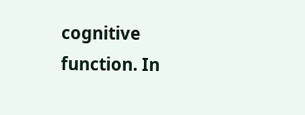cognitive function. In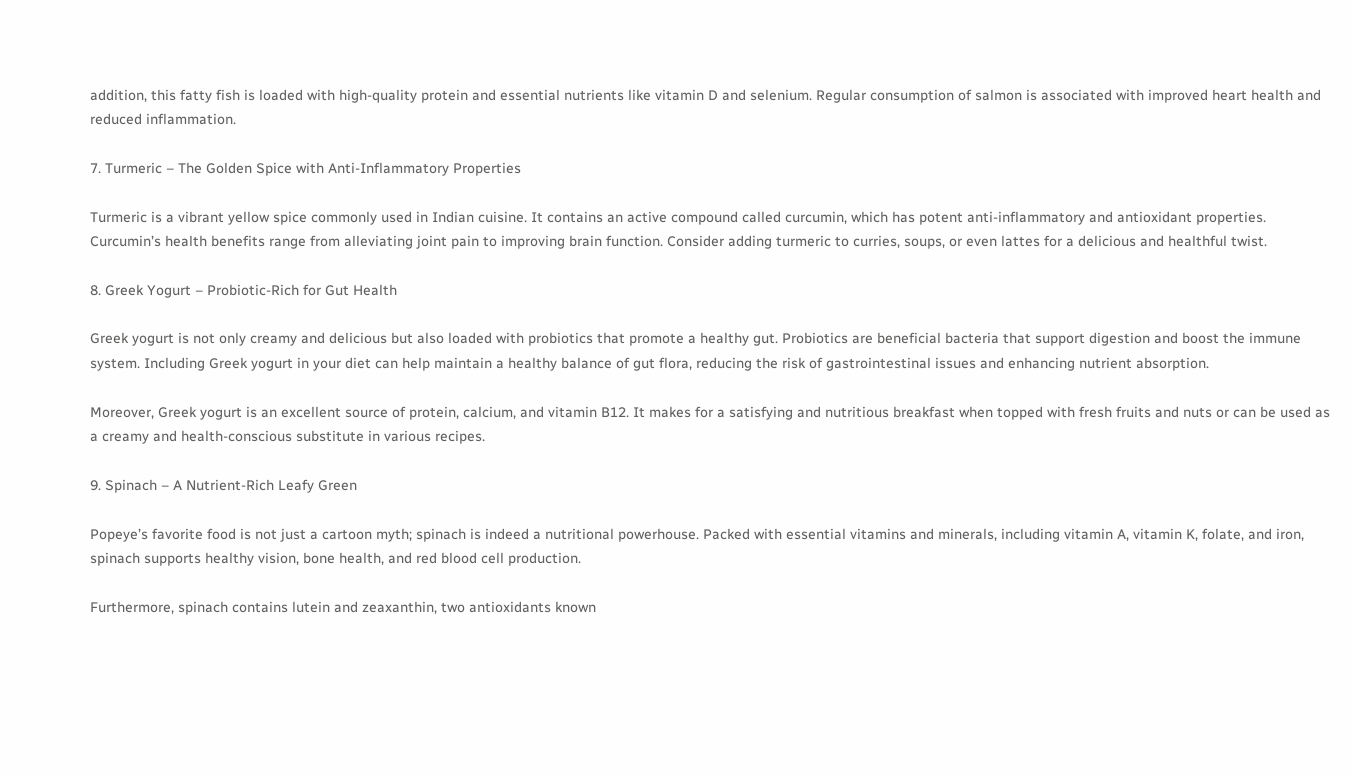addition, this fatty fish is loaded with high-quality protein and essential nutrients like vitamin D and selenium. Regular consumption of salmon is associated with improved heart health and reduced inflammation.

7. Turmeric – The Golden Spice with Anti-Inflammatory Properties

Turmeric is a vibrant yellow spice commonly used in Indian cuisine. It contains an active compound called curcumin, which has potent anti-inflammatory and antioxidant properties. Curcumin’s health benefits range from alleviating joint pain to improving brain function. Consider adding turmeric to curries, soups, or even lattes for a delicious and healthful twist.

8. Greek Yogurt – Probiotic-Rich for Gut Health

Greek yogurt is not only creamy and delicious but also loaded with probiotics that promote a healthy gut. Probiotics are beneficial bacteria that support digestion and boost the immune system. Including Greek yogurt in your diet can help maintain a healthy balance of gut flora, reducing the risk of gastrointestinal issues and enhancing nutrient absorption.

Moreover, Greek yogurt is an excellent source of protein, calcium, and vitamin B12. It makes for a satisfying and nutritious breakfast when topped with fresh fruits and nuts or can be used as a creamy and health-conscious substitute in various recipes.

9. Spinach – A Nutrient-Rich Leafy Green

Popeye’s favorite food is not just a cartoon myth; spinach is indeed a nutritional powerhouse. Packed with essential vitamins and minerals, including vitamin A, vitamin K, folate, and iron, spinach supports healthy vision, bone health, and red blood cell production.

Furthermore, spinach contains lutein and zeaxanthin, two antioxidants known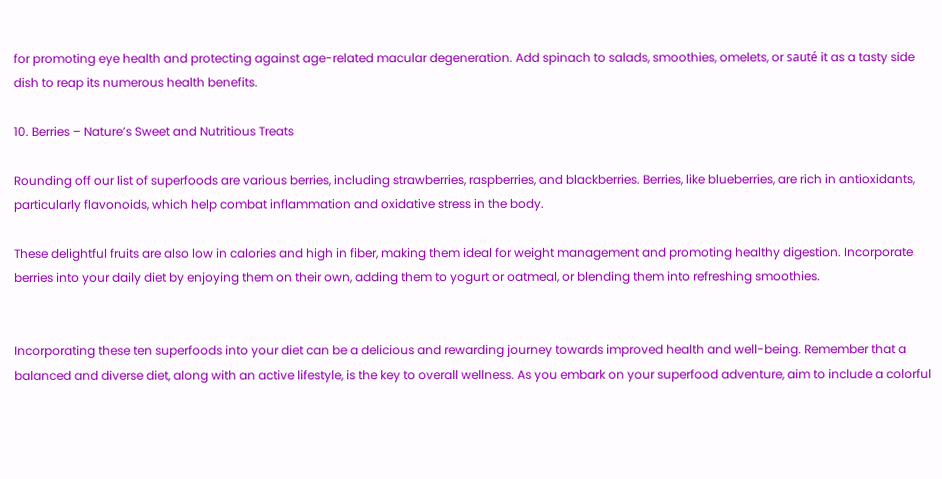for promoting eye health and protecting against age-related macular degeneration. Add spinach to salads, smoothies, omelets, or sauté it as a tasty side dish to reap its numerous health benefits.

10. Berries – Nature’s Sweet and Nutritious Treats

Rounding off our list of superfoods are various berries, including strawberries, raspberries, and blackberries. Berries, like blueberries, are rich in antioxidants, particularly flavonoids, which help combat inflammation and oxidative stress in the body.

These delightful fruits are also low in calories and high in fiber, making them ideal for weight management and promoting healthy digestion. Incorporate berries into your daily diet by enjoying them on their own, adding them to yogurt or oatmeal, or blending them into refreshing smoothies.


Incorporating these ten superfoods into your diet can be a delicious and rewarding journey towards improved health and well-being. Remember that a balanced and diverse diet, along with an active lifestyle, is the key to overall wellness. As you embark on your superfood adventure, aim to include a colorful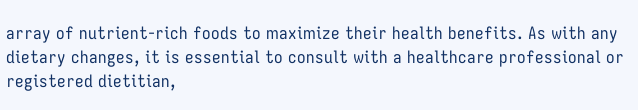array of nutrient-rich foods to maximize their health benefits. As with any dietary changes, it is essential to consult with a healthcare professional or registered dietitian,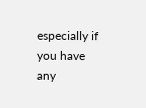especially if you have any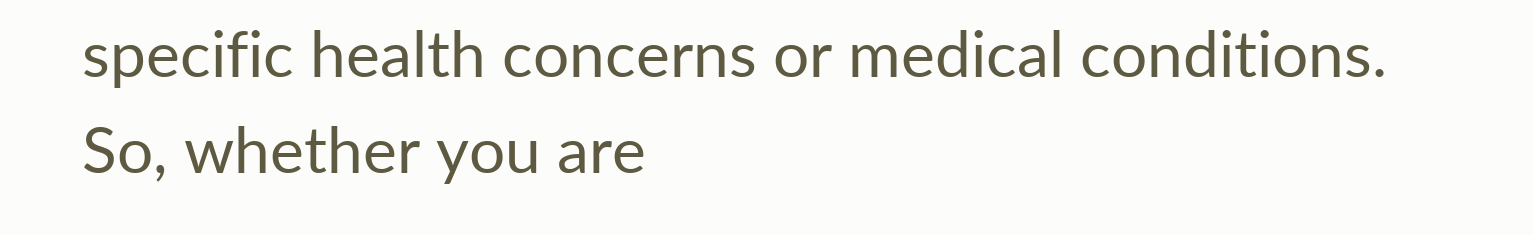specific health concerns or medical conditions. So, whether you are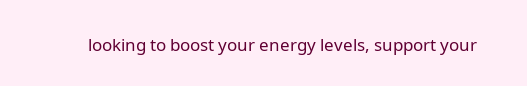looking to boost your energy levels, support your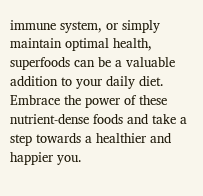immune system, or simply maintain optimal health, superfoods can be a valuable addition to your daily diet. Embrace the power of these nutrient-dense foods and take a step towards a healthier and happier you.